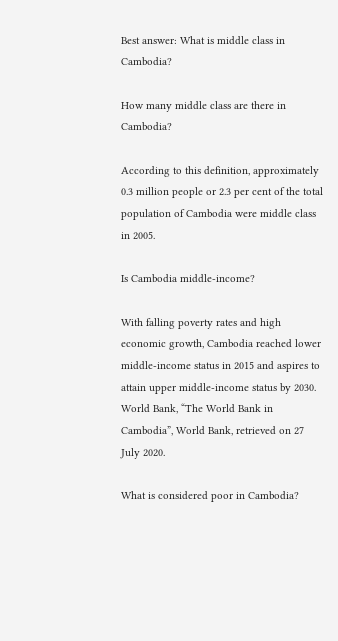Best answer: What is middle class in Cambodia?

How many middle class are there in Cambodia?

According to this definition, approximately 0.3 million people or 2.3 per cent of the total population of Cambodia were middle class in 2005.

Is Cambodia middle-income?

With falling poverty rates and high economic growth, Cambodia reached lower middle-income status in 2015 and aspires to attain upper middle-income status by 2030. World Bank, “The World Bank in Cambodia”, World Bank, retrieved on 27 July 2020.

What is considered poor in Cambodia?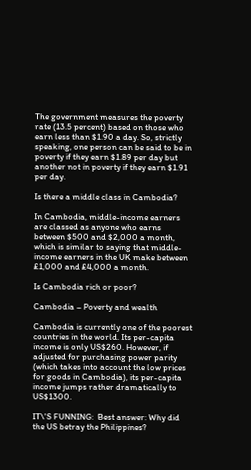The government measures the poverty rate (13.5 percent) based on those who earn less than $1.90 a day. So, strictly speaking, one person can be said to be in poverty if they earn $1.89 per day but another not in poverty if they earn $1.91 per day.

Is there a middle class in Cambodia?

In Cambodia, middle-income earners are classed as anyone who earns between $500 and $2,000 a month, which is similar to saying that middle-income earners in the UK make between £1,000 and £4,000 a month.

Is Cambodia rich or poor?

Cambodia – Poverty and wealth

Cambodia is currently one of the poorest countries in the world. Its per-capita income is only US$260. However, if adjusted for purchasing power parity (which takes into account the low prices for goods in Cambodia), its per-capita income jumps rather dramatically to US$1300.

IT\'S FUNNING:  Best answer: Why did the US betray the Philippines?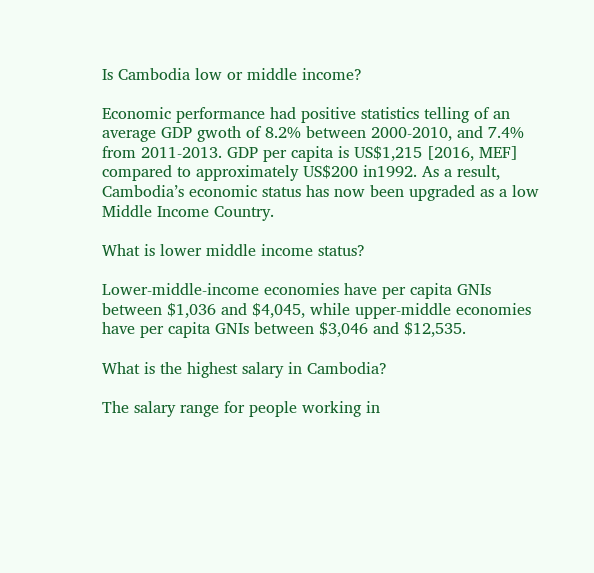Is Cambodia low or middle income?

Economic performance had positive statistics telling of an average GDP gwoth of 8.2% between 2000-2010, and 7.4% from 2011-2013. GDP per capita is US$1,215 [2016, MEF] compared to approximately US$200 in1992. As a result, Cambodia’s economic status has now been upgraded as a low Middle Income Country.

What is lower middle income status?

Lower-middle-income economies have per capita GNIs between $1,036 and $4,045, while upper-middle economies have per capita GNIs between $3,046 and $12,535.

What is the highest salary in Cambodia?

The salary range for people working in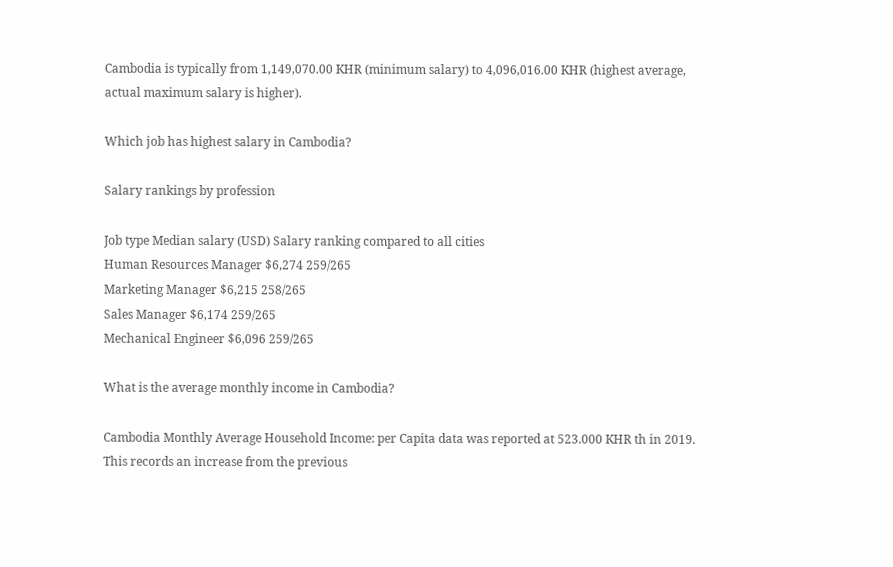Cambodia is typically from 1,149,070.00 KHR (minimum salary) to 4,096,016.00 KHR (highest average, actual maximum salary is higher).

Which job has highest salary in Cambodia?

Salary rankings by profession

Job type Median salary (USD) Salary ranking compared to all cities
Human Resources Manager $6,274 259/265
Marketing Manager $6,215 258/265
Sales Manager $6,174 259/265
Mechanical Engineer $6,096 259/265

What is the average monthly income in Cambodia?

Cambodia Monthly Average Household Income: per Capita data was reported at 523.000 KHR th in 2019. This records an increase from the previous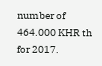number of 464.000 KHR th for 2017.